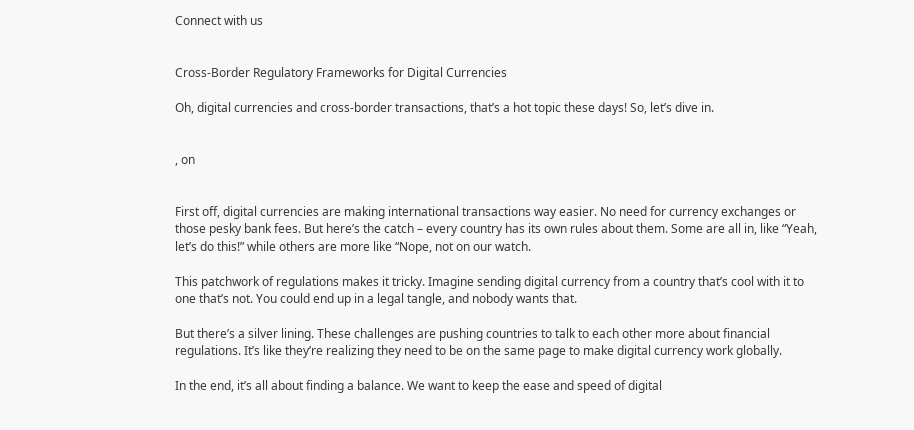Connect with us


Cross-Border Regulatory Frameworks for Digital Currencies

Oh, digital currencies and cross-border transactions, that’s a hot topic these days! So, let’s dive in.


, on


First off, digital currencies are making international transactions way easier. No need for currency exchanges or those pesky bank fees. But here’s the catch – every country has its own rules about them. Some are all in, like “Yeah, let’s do this!” while others are more like “Nope, not on our watch.

This patchwork of regulations makes it tricky. Imagine sending digital currency from a country that’s cool with it to one that’s not. You could end up in a legal tangle, and nobody wants that.

But there’s a silver lining. These challenges are pushing countries to talk to each other more about financial regulations. It’s like they’re realizing they need to be on the same page to make digital currency work globally.

In the end, it’s all about finding a balance. We want to keep the ease and speed of digital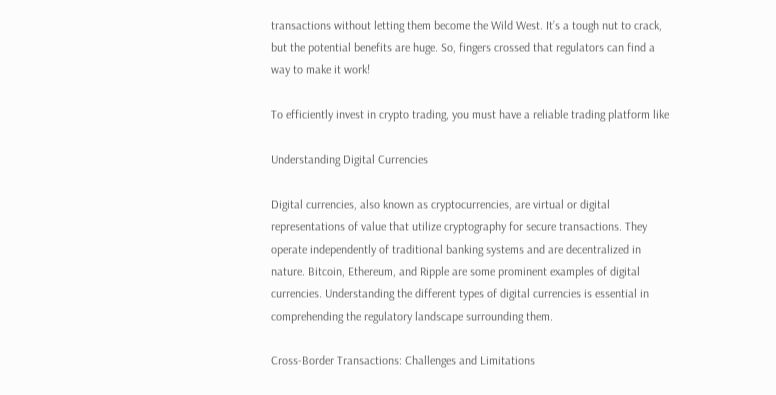transactions without letting them become the Wild West. It’s a tough nut to crack, but the potential benefits are huge. So, fingers crossed that regulators can find a way to make it work!

To efficiently invest in crypto trading, you must have a reliable trading platform like

Understanding Digital Currencies

Digital currencies, also known as cryptocurrencies, are virtual or digital representations of value that utilize cryptography for secure transactions. They operate independently of traditional banking systems and are decentralized in nature. Bitcoin, Ethereum, and Ripple are some prominent examples of digital currencies. Understanding the different types of digital currencies is essential in comprehending the regulatory landscape surrounding them.

Cross-Border Transactions: Challenges and Limitations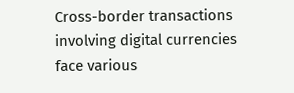Cross-border transactions involving digital currencies face various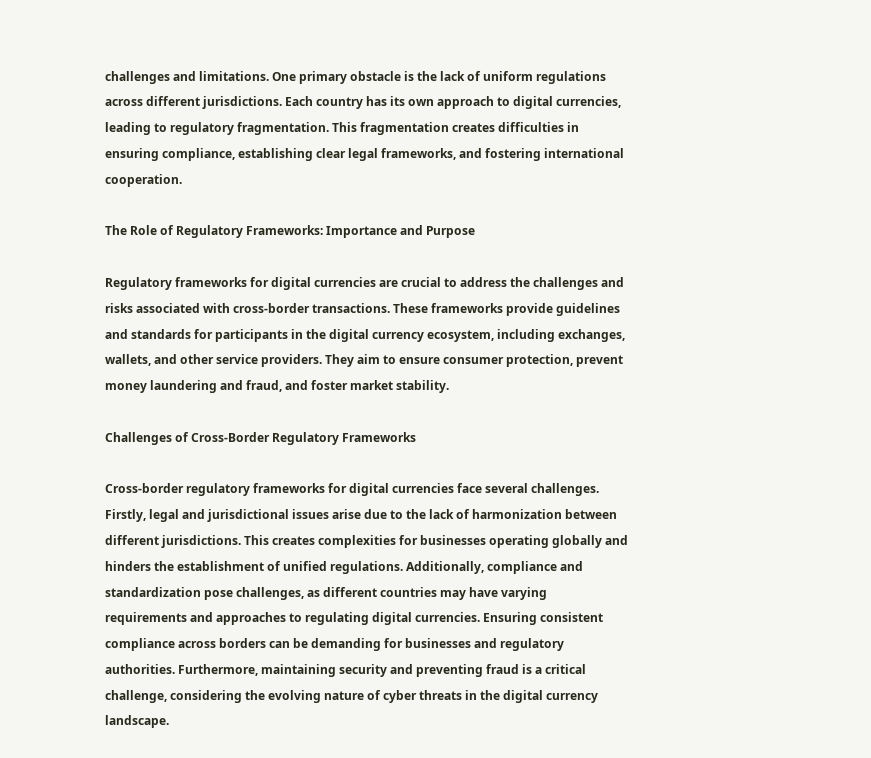challenges and limitations. One primary obstacle is the lack of uniform regulations across different jurisdictions. Each country has its own approach to digital currencies, leading to regulatory fragmentation. This fragmentation creates difficulties in ensuring compliance, establishing clear legal frameworks, and fostering international cooperation.

The Role of Regulatory Frameworks: Importance and Purpose

Regulatory frameworks for digital currencies are crucial to address the challenges and risks associated with cross-border transactions. These frameworks provide guidelines and standards for participants in the digital currency ecosystem, including exchanges, wallets, and other service providers. They aim to ensure consumer protection, prevent money laundering and fraud, and foster market stability.

Challenges of Cross-Border Regulatory Frameworks

Cross-border regulatory frameworks for digital currencies face several challenges. Firstly, legal and jurisdictional issues arise due to the lack of harmonization between different jurisdictions. This creates complexities for businesses operating globally and hinders the establishment of unified regulations. Additionally, compliance and standardization pose challenges, as different countries may have varying requirements and approaches to regulating digital currencies. Ensuring consistent compliance across borders can be demanding for businesses and regulatory authorities. Furthermore, maintaining security and preventing fraud is a critical challenge, considering the evolving nature of cyber threats in the digital currency landscape.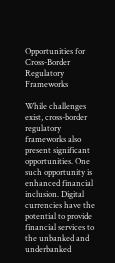Opportunities for Cross-Border Regulatory Frameworks

While challenges exist, cross-border regulatory frameworks also present significant opportunities. One such opportunity is enhanced financial inclusion. Digital currencies have the potential to provide financial services to the unbanked and underbanked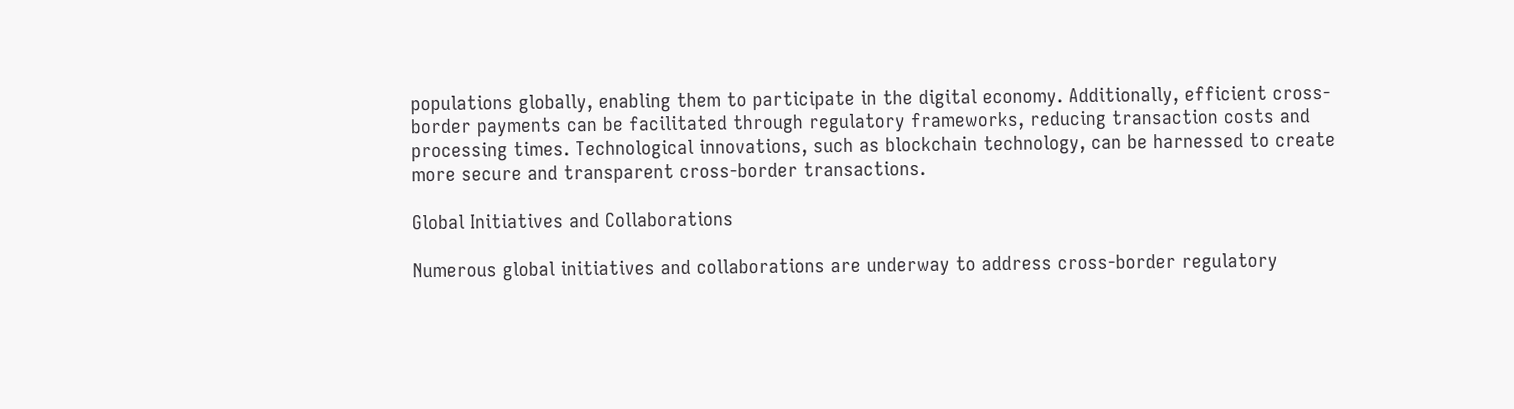populations globally, enabling them to participate in the digital economy. Additionally, efficient cross-border payments can be facilitated through regulatory frameworks, reducing transaction costs and processing times. Technological innovations, such as blockchain technology, can be harnessed to create more secure and transparent cross-border transactions.

Global Initiatives and Collaborations

Numerous global initiatives and collaborations are underway to address cross-border regulatory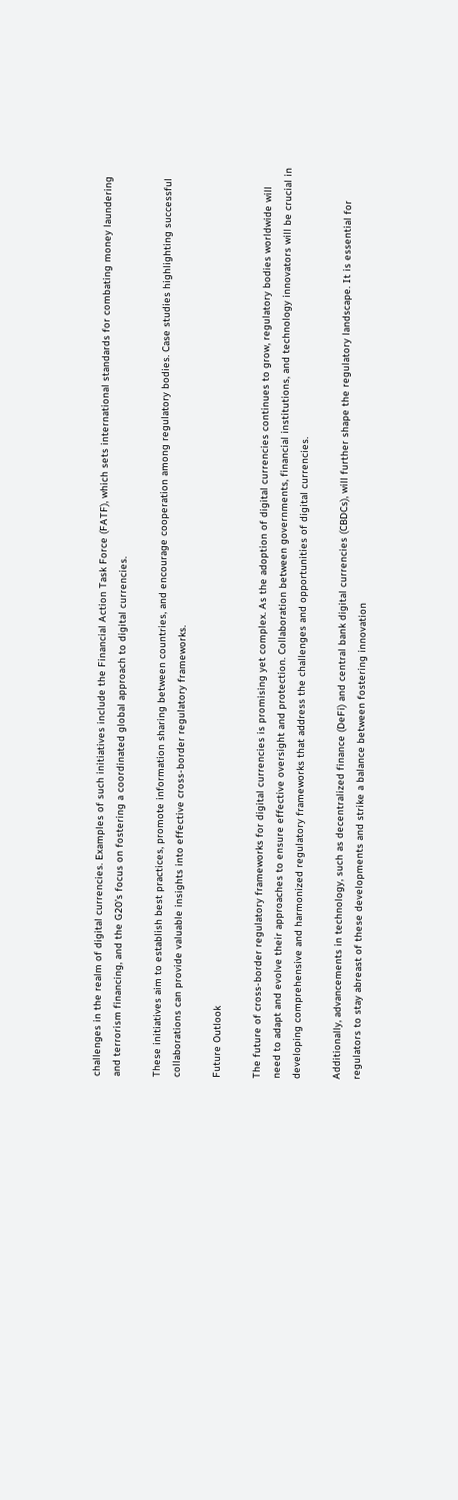challenges in the realm of digital currencies. Examples of such initiatives include the Financial Action Task Force (FATF), which sets international standards for combating money laundering and terrorism financing, and the G20’s focus on fostering a coordinated global approach to digital currencies.

These initiatives aim to establish best practices, promote information sharing between countries, and encourage cooperation among regulatory bodies. Case studies highlighting successful collaborations can provide valuable insights into effective cross-border regulatory frameworks.

Future Outlook

The future of cross-border regulatory frameworks for digital currencies is promising yet complex. As the adoption of digital currencies continues to grow, regulatory bodies worldwide will need to adapt and evolve their approaches to ensure effective oversight and protection. Collaboration between governments, financial institutions, and technology innovators will be crucial in developing comprehensive and harmonized regulatory frameworks that address the challenges and opportunities of digital currencies.

Additionally, advancements in technology, such as decentralized finance (DeFi) and central bank digital currencies (CBDCs), will further shape the regulatory landscape. It is essential for regulators to stay abreast of these developments and strike a balance between fostering innovation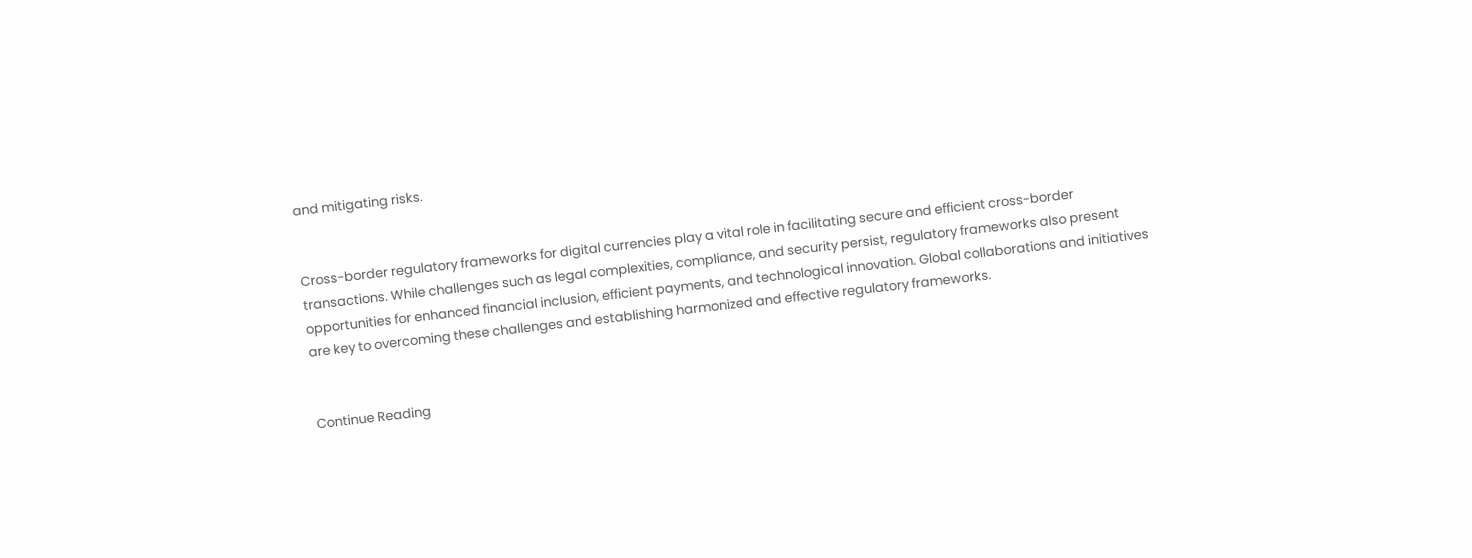and mitigating risks.


Cross-border regulatory frameworks for digital currencies play a vital role in facilitating secure and efficient cross-border transactions. While challenges such as legal complexities, compliance, and security persist, regulatory frameworks also present opportunities for enhanced financial inclusion, efficient payments, and technological innovation. Global collaborations and initiatives are key to overcoming these challenges and establishing harmonized and effective regulatory frameworks.


Continue Reading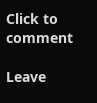Click to comment

Leave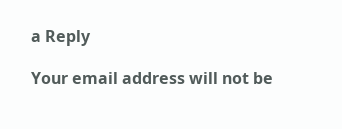a Reply

Your email address will not be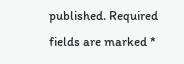published. Required fields are marked *